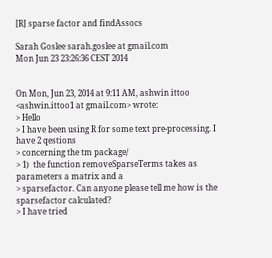[R] sparse factor and findAssocs

Sarah Goslee sarah.goslee at gmail.com
Mon Jun 23 23:26:36 CEST 2014


On Mon, Jun 23, 2014 at 9:11 AM, ashwin ittoo <ashwin.ittoo1 at gmail.com> wrote:
> Hello
> I have been using R for some text pre-processing. I have 2 qestions
> concerning the tm package/
> 1)  the function removeSparseTerms takes as parameters a matrix and a
> sparsefactor. Can anyone please tell me how is the sparsefactor calculated?
> I have tried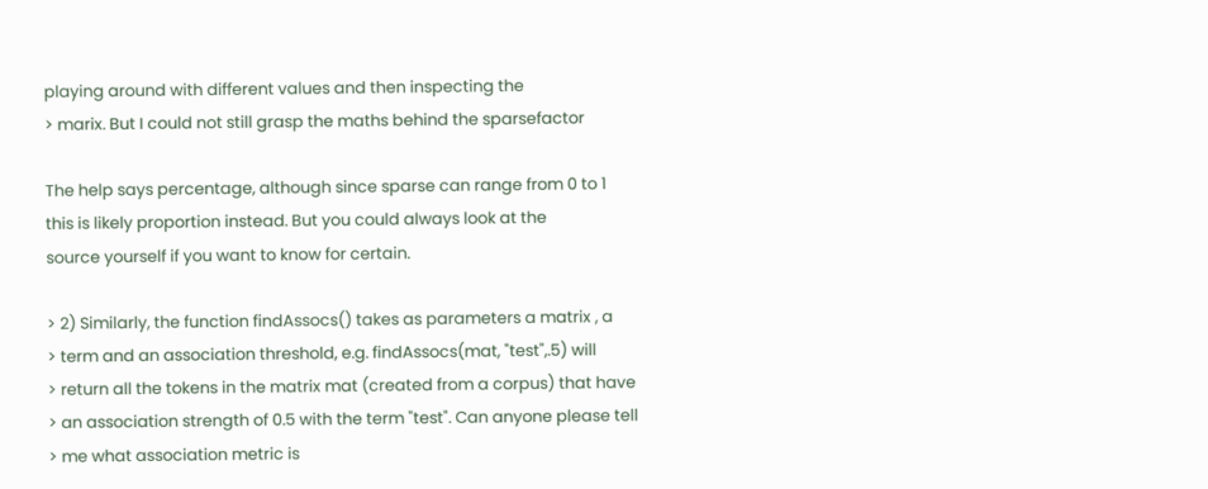playing around with different values and then inspecting the
> marix. But I could not still grasp the maths behind the sparsefactor

The help says percentage, although since sparse can range from 0 to 1
this is likely proportion instead. But you could always look at the
source yourself if you want to know for certain.

> 2) Similarly, the function findAssocs() takes as parameters a matrix , a
> term and an association threshold, e.g. findAssocs(mat, "test",.5) will
> return all the tokens in the matrix mat (created from a corpus) that have
> an association strength of 0.5 with the term "test". Can anyone please tell
> me what association metric is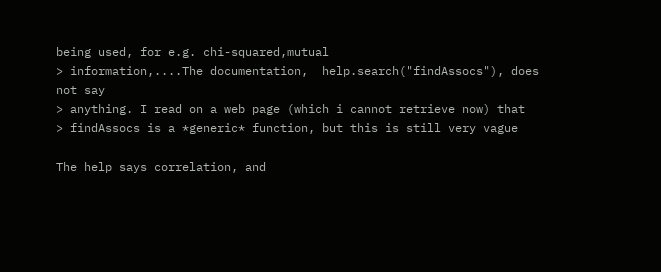being used, for e.g. chi-squared,mutual
> information,....The documentation,  help.search("findAssocs"), does not say
> anything. I read on a web page (which i cannot retrieve now) that
> findAssocs is a *generic* function, but this is still very vague

The help says correlation, and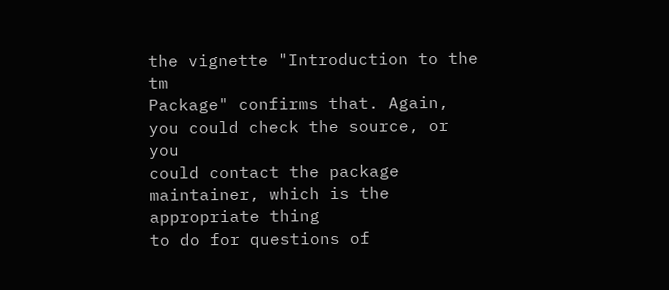the vignette "Introduction to the tm
Package" confirms that. Again, you could check the source, or you
could contact the package maintainer, which is the appropriate thing
to do for questions of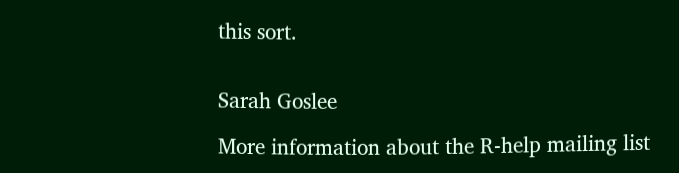this sort.


Sarah Goslee

More information about the R-help mailing list